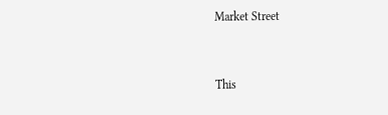Market Street


This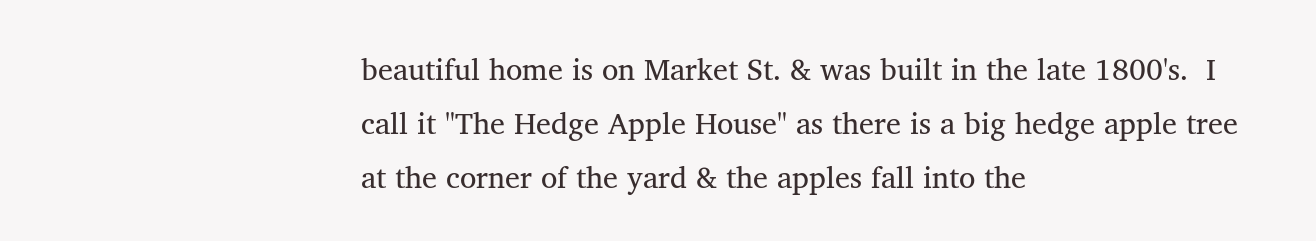beautiful home is on Market St. & was built in the late 1800's.  I call it "The Hedge Apple House" as there is a big hedge apple tree at the corner of the yard & the apples fall into the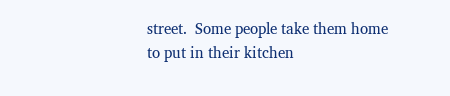street.  Some people take them home to put in their kitchen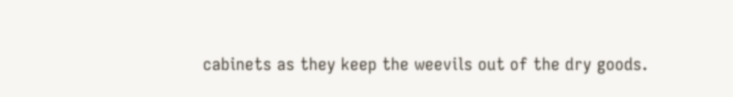cabinets as they keep the weevils out of the dry goods.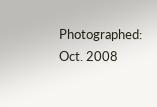Photographed: Oct. 2008